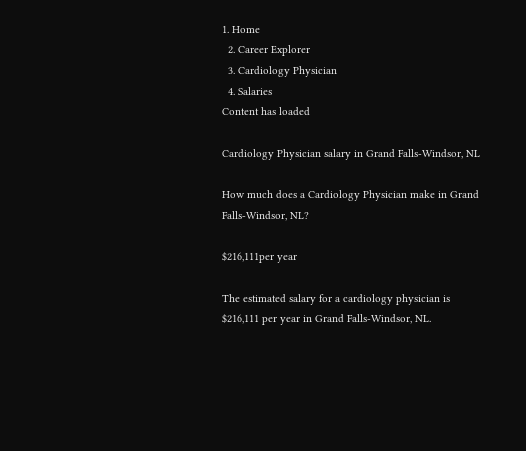1. Home
  2. Career Explorer
  3. Cardiology Physician
  4. Salaries
Content has loaded

Cardiology Physician salary in Grand Falls-Windsor, NL

How much does a Cardiology Physician make in Grand Falls-Windsor, NL?

$216,111per year

The estimated salary for a cardiology physician is $216,111 per year in Grand Falls-Windsor, NL.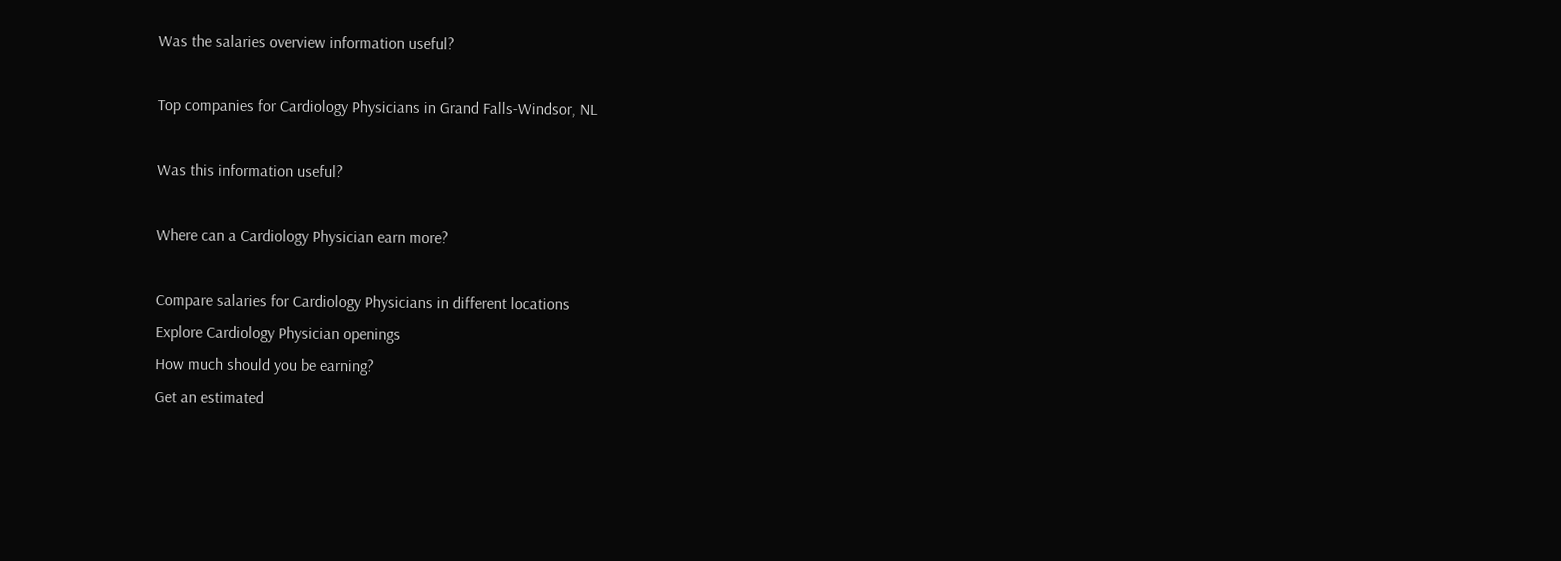Was the salaries overview information useful?

Top companies for Cardiology Physicians in Grand Falls-Windsor, NL

Was this information useful?

Where can a Cardiology Physician earn more?

Compare salaries for Cardiology Physicians in different locations
Explore Cardiology Physician openings
How much should you be earning?
Get an estimated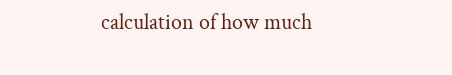calculation of how much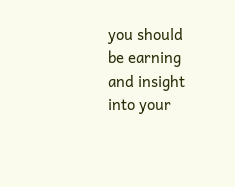you should be earning and insight into your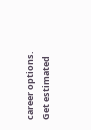career options.
Get estimated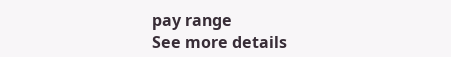pay range
See more details